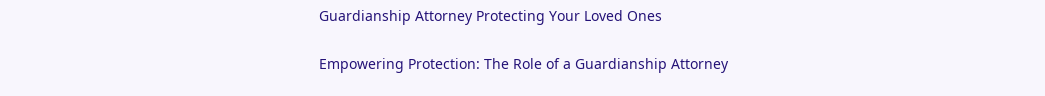Guardianship Attorney Protecting Your Loved Ones

Empowering Protection: The Role of a Guardianship Attorney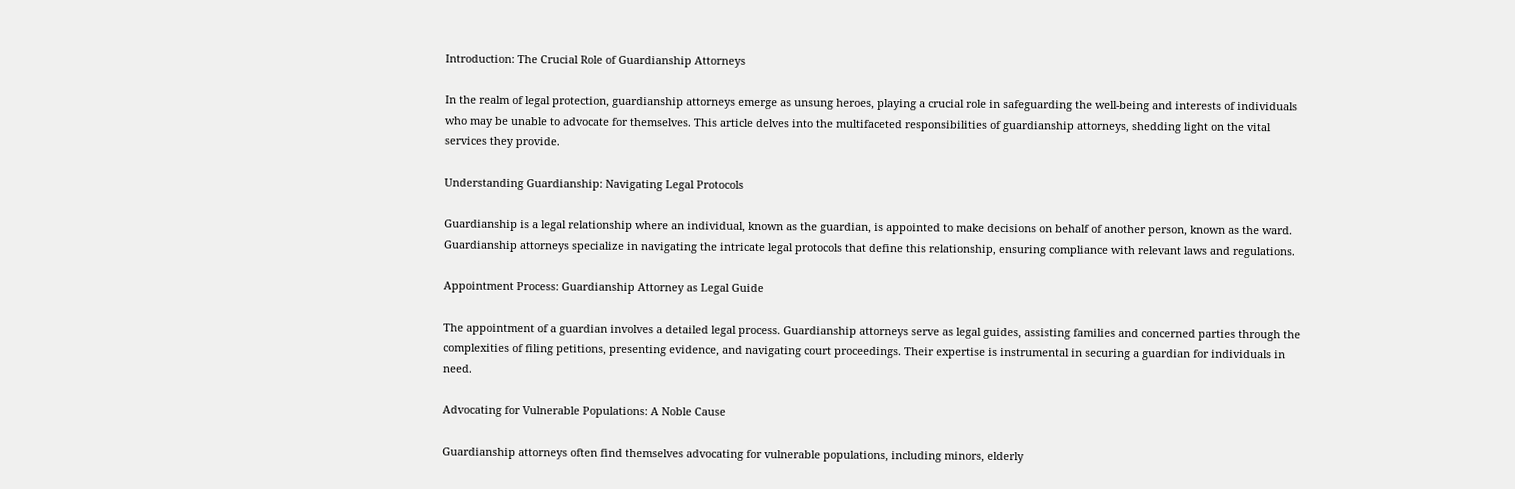Introduction: The Crucial Role of Guardianship Attorneys

In the realm of legal protection, guardianship attorneys emerge as unsung heroes, playing a crucial role in safeguarding the well-being and interests of individuals who may be unable to advocate for themselves. This article delves into the multifaceted responsibilities of guardianship attorneys, shedding light on the vital services they provide.

Understanding Guardianship: Navigating Legal Protocols

Guardianship is a legal relationship where an individual, known as the guardian, is appointed to make decisions on behalf of another person, known as the ward. Guardianship attorneys specialize in navigating the intricate legal protocols that define this relationship, ensuring compliance with relevant laws and regulations.

Appointment Process: Guardianship Attorney as Legal Guide

The appointment of a guardian involves a detailed legal process. Guardianship attorneys serve as legal guides, assisting families and concerned parties through the complexities of filing petitions, presenting evidence, and navigating court proceedings. Their expertise is instrumental in securing a guardian for individuals in need.

Advocating for Vulnerable Populations: A Noble Cause

Guardianship attorneys often find themselves advocating for vulnerable populations, including minors, elderly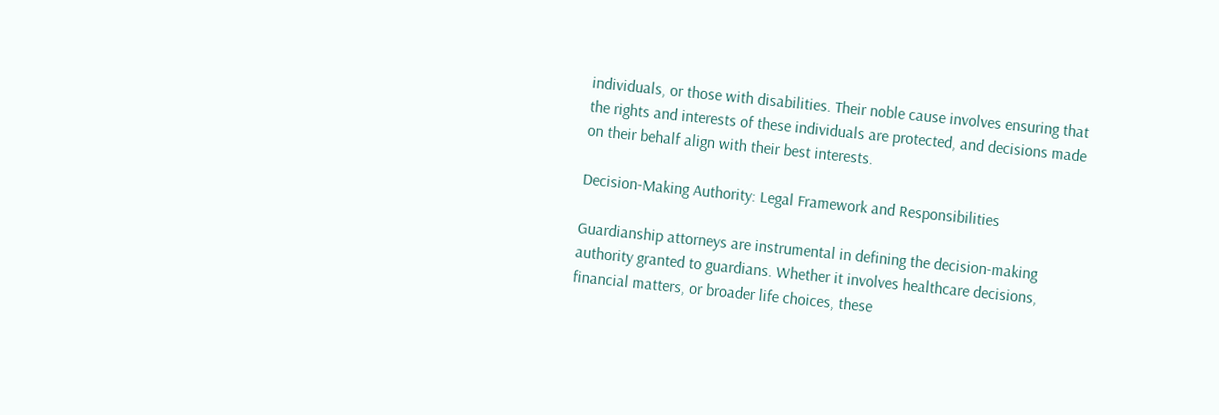individuals, or those with disabilities. Their noble cause involves ensuring that the rights and interests of these individuals are protected, and decisions made on their behalf align with their best interests.

Decision-Making Authority: Legal Framework and Responsibilities

Guardianship attorneys are instrumental in defining the decision-making authority granted to guardians. Whether it involves healthcare decisions, financial matters, or broader life choices, these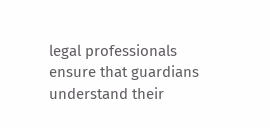legal professionals ensure that guardians understand their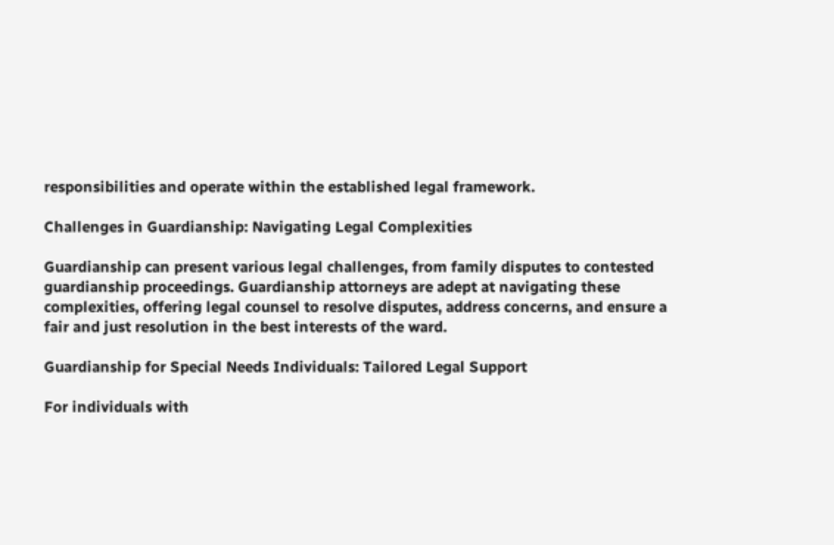responsibilities and operate within the established legal framework.

Challenges in Guardianship: Navigating Legal Complexities

Guardianship can present various legal challenges, from family disputes to contested guardianship proceedings. Guardianship attorneys are adept at navigating these complexities, offering legal counsel to resolve disputes, address concerns, and ensure a fair and just resolution in the best interests of the ward.

Guardianship for Special Needs Individuals: Tailored Legal Support

For individuals with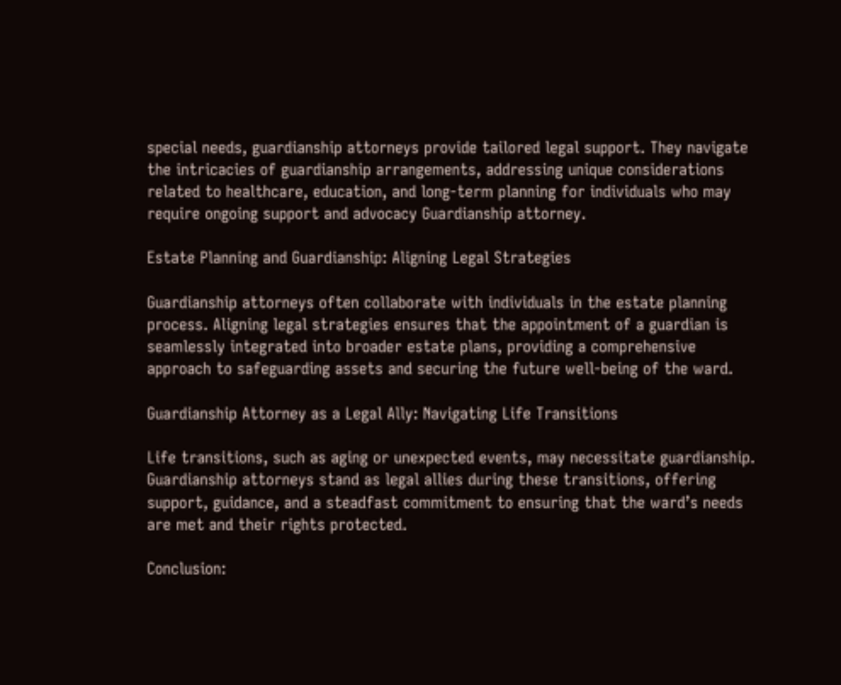special needs, guardianship attorneys provide tailored legal support. They navigate the intricacies of guardianship arrangements, addressing unique considerations related to healthcare, education, and long-term planning for individuals who may require ongoing support and advocacy Guardianship attorney.

Estate Planning and Guardianship: Aligning Legal Strategies

Guardianship attorneys often collaborate with individuals in the estate planning process. Aligning legal strategies ensures that the appointment of a guardian is seamlessly integrated into broader estate plans, providing a comprehensive approach to safeguarding assets and securing the future well-being of the ward.

Guardianship Attorney as a Legal Ally: Navigating Life Transitions

Life transitions, such as aging or unexpected events, may necessitate guardianship. Guardianship attorneys stand as legal allies during these transitions, offering support, guidance, and a steadfast commitment to ensuring that the ward’s needs are met and their rights protected.

Conclusion: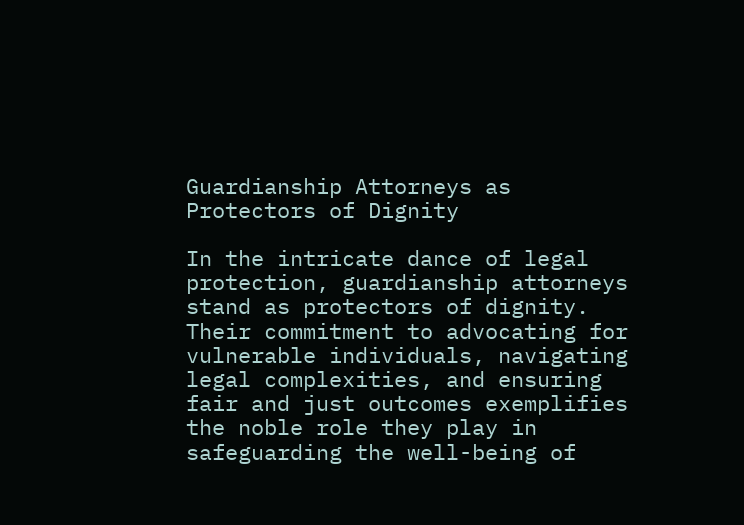Guardianship Attorneys as Protectors of Dignity

In the intricate dance of legal protection, guardianship attorneys stand as protectors of dignity. Their commitment to advocating for vulnerable individuals, navigating legal complexities, and ensuring fair and just outcomes exemplifies the noble role they play in safeguarding the well-being of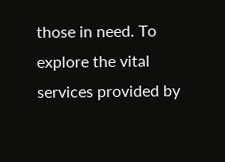those in need. To explore the vital services provided by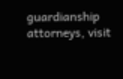guardianship attorneys, visit